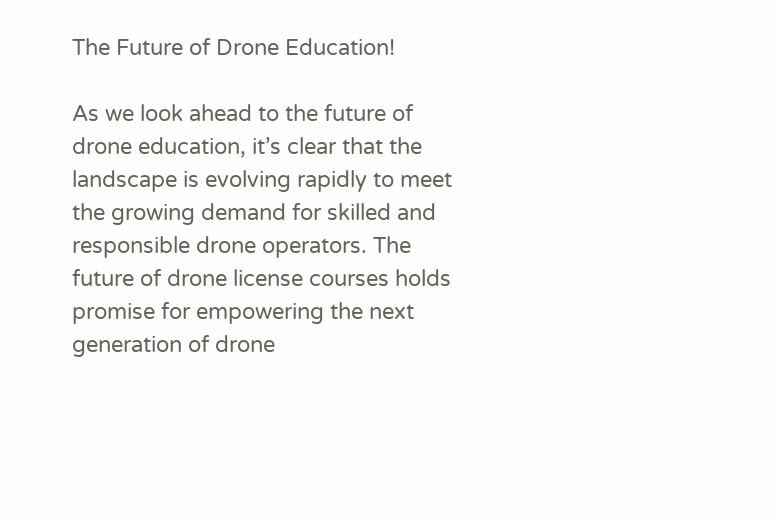The Future of Drone Education!

As we look ahead to the future of drone education, it’s clear that the landscape is evolving rapidly to meet the growing demand for skilled and responsible drone operators. The future of drone license courses holds promise for empowering the next generation of drone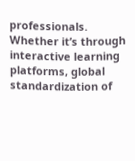professionals. Whether it’s through interactive learning platforms, global standardization of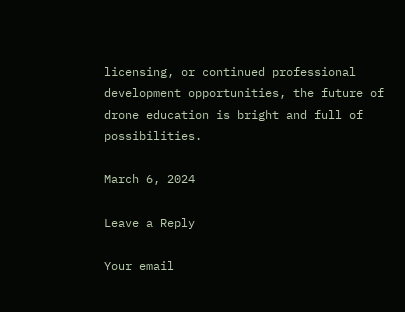licensing, or continued professional development opportunities, the future of drone education is bright and full of possibilities.

March 6, 2024

Leave a Reply

Your email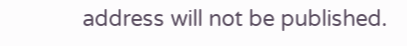address will not be published.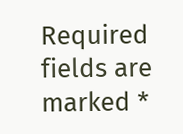Required fields are marked *